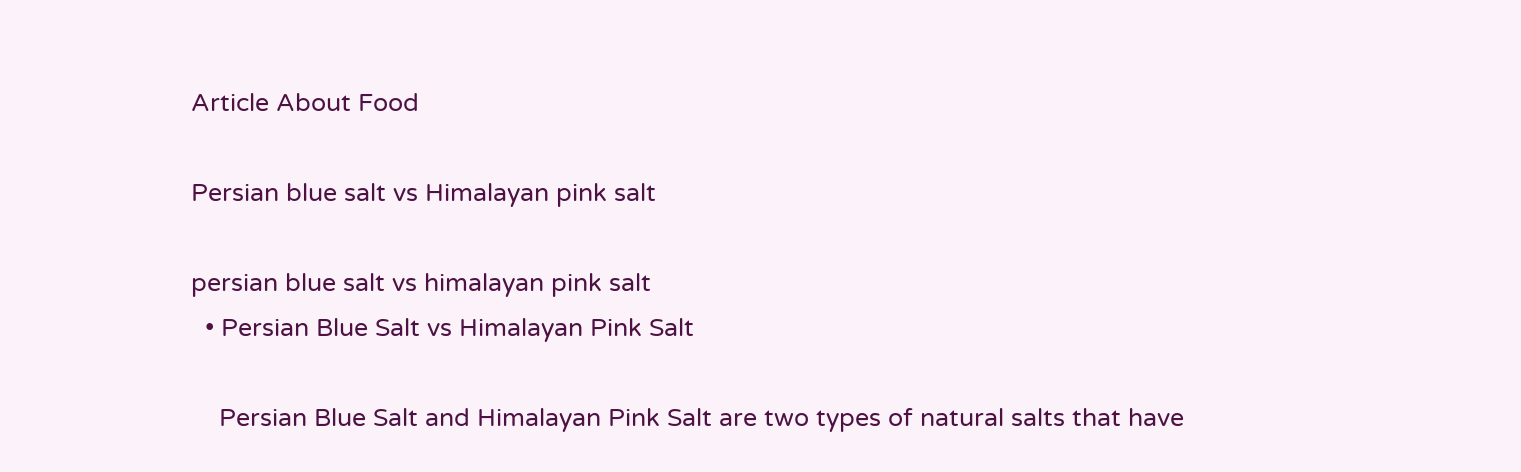Article About Food

Persian blue salt vs Himalayan pink salt

persian blue salt vs himalayan pink salt
  • Persian Blue Salt vs Himalayan Pink Salt

    Persian Blue Salt and Himalayan Pink Salt are two types of natural salts that have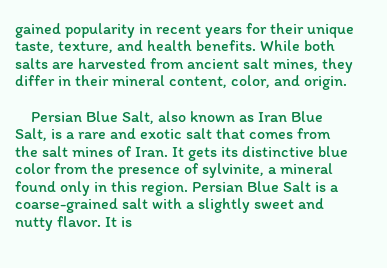gained popularity in recent years for their unique taste, texture, and health benefits. While both salts are harvested from ancient salt mines, they differ in their mineral content, color, and origin.

    Persian Blue Salt, also known as Iran Blue Salt, is a rare and exotic salt that comes from the salt mines of Iran. It gets its distinctive blue color from the presence of sylvinite, a mineral found only in this region. Persian Blue Salt is a coarse-grained salt with a slightly sweet and nutty flavor. It is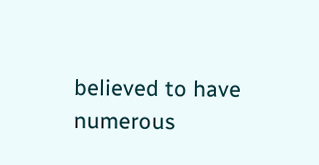believed to have numerous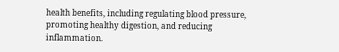health benefits, including regulating blood pressure, promoting healthy digestion, and reducing inflammation.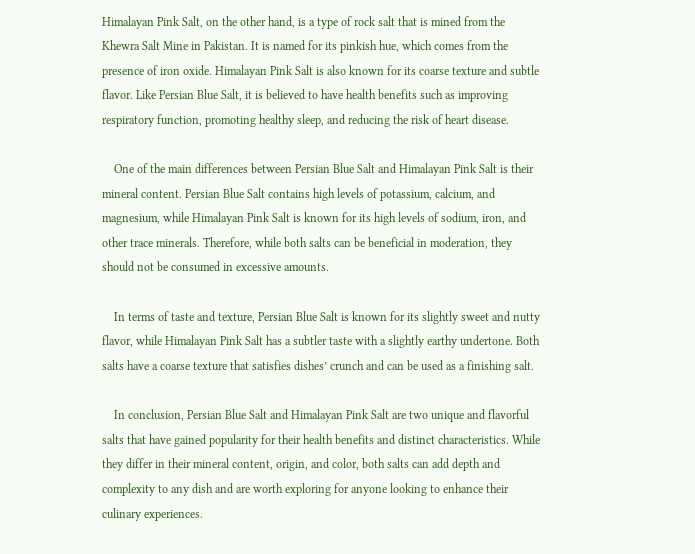Himalayan Pink Salt, on the other hand, is a type of rock salt that is mined from the Khewra Salt Mine in Pakistan. It is named for its pinkish hue, which comes from the presence of iron oxide. Himalayan Pink Salt is also known for its coarse texture and subtle flavor. Like Persian Blue Salt, it is believed to have health benefits such as improving respiratory function, promoting healthy sleep, and reducing the risk of heart disease.

    One of the main differences between Persian Blue Salt and Himalayan Pink Salt is their mineral content. Persian Blue Salt contains high levels of potassium, calcium, and magnesium, while Himalayan Pink Salt is known for its high levels of sodium, iron, and other trace minerals. Therefore, while both salts can be beneficial in moderation, they should not be consumed in excessive amounts.

    In terms of taste and texture, Persian Blue Salt is known for its slightly sweet and nutty flavor, while Himalayan Pink Salt has a subtler taste with a slightly earthy undertone. Both salts have a coarse texture that satisfies dishes’ crunch and can be used as a finishing salt.

    In conclusion, Persian Blue Salt and Himalayan Pink Salt are two unique and flavorful salts that have gained popularity for their health benefits and distinct characteristics. While they differ in their mineral content, origin, and color, both salts can add depth and complexity to any dish and are worth exploring for anyone looking to enhance their culinary experiences.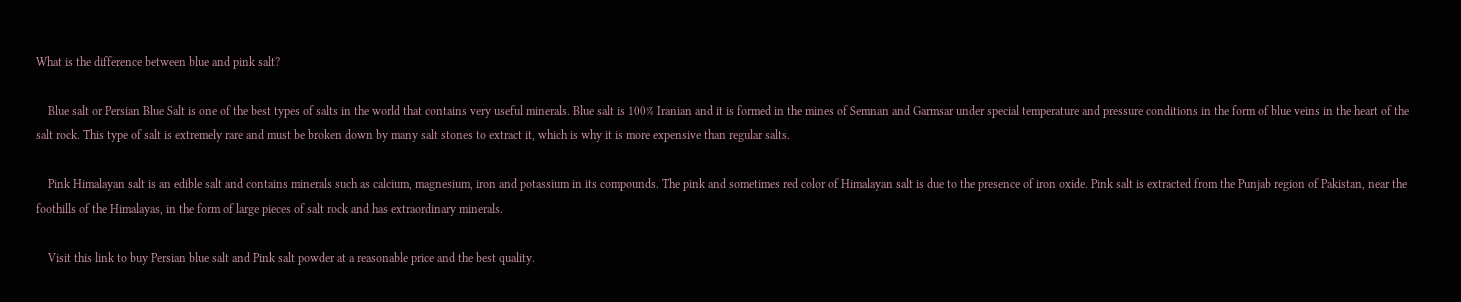What is the difference between blue and pink salt?

    Blue salt or Persian Blue Salt is one of the best types of salts in the world that contains very useful minerals. Blue salt is 100% Iranian and it is formed in the mines of Semnan and Garmsar under special temperature and pressure conditions in the form of blue veins in the heart of the salt rock. This type of salt is extremely rare and must be broken down by many salt stones to extract it, which is why it is more expensive than regular salts.

    Pink Himalayan salt is an edible salt and contains minerals such as calcium, magnesium, iron and potassium in its compounds. The pink and sometimes red color of Himalayan salt is due to the presence of iron oxide. Pink salt is extracted from the Punjab region of Pakistan, near the foothills of the Himalayas, in the form of large pieces of salt rock and has extraordinary minerals.

    Visit this link to buy Persian blue salt and Pink salt powder at a reasonable price and the best quality.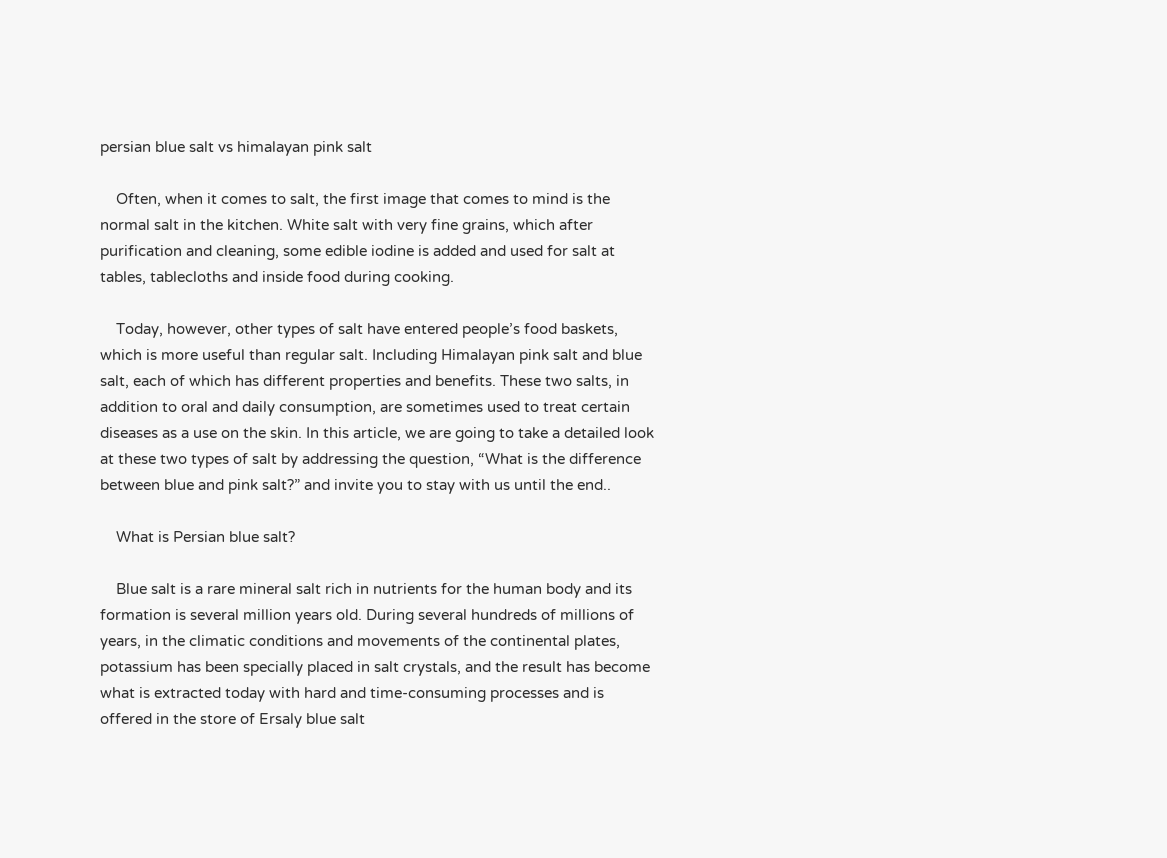persian blue salt vs himalayan pink salt

    Often, when it comes to salt, the first image that comes to mind is the normal salt in the kitchen. White salt with very fine grains, which after purification and cleaning, some edible iodine is added and used for salt at tables, tablecloths and inside food during cooking.

    Today, however, other types of salt have entered people’s food baskets, which is more useful than regular salt. Including Himalayan pink salt and blue salt, each of which has different properties and benefits. These two salts, in addition to oral and daily consumption, are sometimes used to treat certain diseases as a use on the skin. In this article, we are going to take a detailed look at these two types of salt by addressing the question, “What is the difference between blue and pink salt?” and invite you to stay with us until the end..

    What is Persian blue salt?

    Blue salt is a rare mineral salt rich in nutrients for the human body and its formation is several million years old. During several hundreds of millions of years, in the climatic conditions and movements of the continental plates, potassium has been specially placed in salt crystals, and the result has become what is extracted today with hard and time-consuming processes and is offered in the store of Ersaly blue salt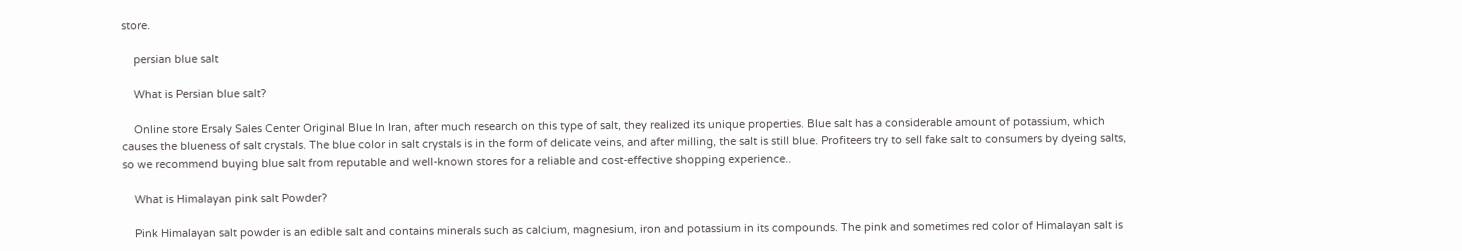store.

    persian blue salt

    What is Persian blue salt?

    Online store Ersaly Sales Center Original Blue In Iran, after much research on this type of salt, they realized its unique properties. Blue salt has a considerable amount of potassium, which causes the blueness of salt crystals. The blue color in salt crystals is in the form of delicate veins, and after milling, the salt is still blue. Profiteers try to sell fake salt to consumers by dyeing salts, so we recommend buying blue salt from reputable and well-known stores for a reliable and cost-effective shopping experience..

    What is Himalayan pink salt Powder?

    Pink Himalayan salt powder is an edible salt and contains minerals such as calcium, magnesium, iron and potassium in its compounds. The pink and sometimes red color of Himalayan salt is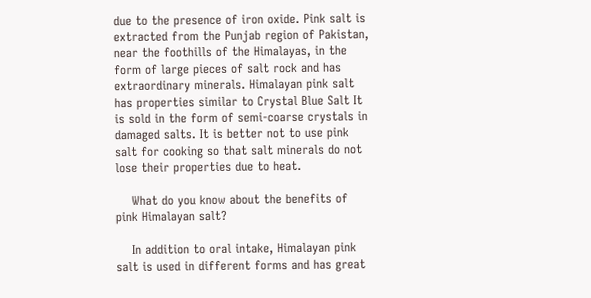due to the presence of iron oxide. Pink salt is extracted from the Punjab region of Pakistan, near the foothills of the Himalayas, in the form of large pieces of salt rock and has extraordinary minerals. Himalayan pink salt has properties similar to Crystal Blue Salt It is sold in the form of semi-coarse crystals in damaged salts. It is better not to use pink salt for cooking so that salt minerals do not lose their properties due to heat.

    What do you know about the benefits of pink Himalayan salt?

    In addition to oral intake, Himalayan pink salt is used in different forms and has great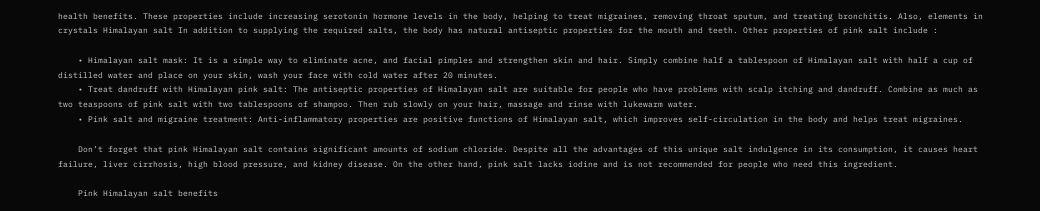health benefits. These properties include increasing serotonin hormone levels in the body, helping to treat migraines, removing throat sputum, and treating bronchitis. Also, elements in crystals Himalayan salt In addition to supplying the required salts, the body has natural antiseptic properties for the mouth and teeth. Other properties of pink salt include :

    • Himalayan salt mask: It is a simple way to eliminate acne, and facial pimples and strengthen skin and hair. Simply combine half a tablespoon of Himalayan salt with half a cup of distilled water and place on your skin, wash your face with cold water after 20 minutes.
    • Treat dandruff with Himalayan pink salt: The antiseptic properties of Himalayan salt are suitable for people who have problems with scalp itching and dandruff. Combine as much as two teaspoons of pink salt with two tablespoons of shampoo. Then rub slowly on your hair, massage and rinse with lukewarm water.
    • Pink salt and migraine treatment: Anti-inflammatory properties are positive functions of Himalayan salt, which improves self-circulation in the body and helps treat migraines.

    Don’t forget that pink Himalayan salt contains significant amounts of sodium chloride. Despite all the advantages of this unique salt indulgence in its consumption, it causes heart failure, liver cirrhosis, high blood pressure, and kidney disease. On the other hand, pink salt lacks iodine and is not recommended for people who need this ingredient.

    Pink Himalayan salt benefits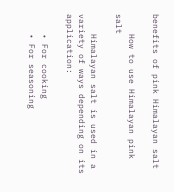benefits of pink Himalayan salt

    How to use Himalayan pink salt

    Himalayan salt is used in a variety of ways depending on its application:

    • For cooking
    • For seasoning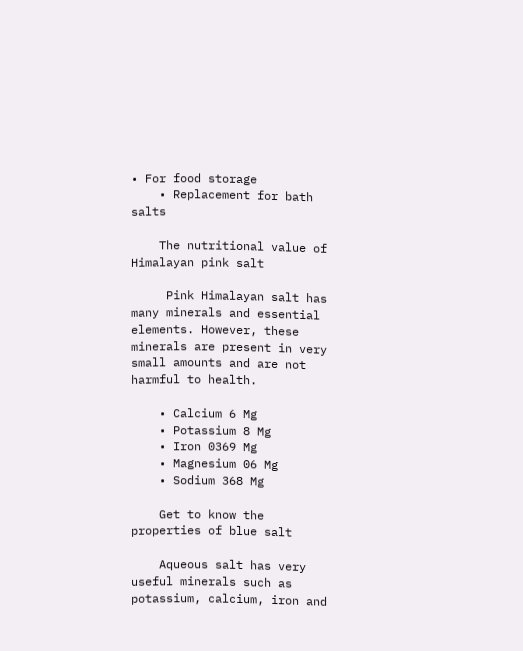• For food storage
    • Replacement for bath salts

    The nutritional value of Himalayan pink salt

     Pink Himalayan salt has many minerals and essential elements. However, these minerals are present in very small amounts and are not harmful to health.

    • Calcium 6 Mg
    • Potassium 8 Mg
    • Iron 0369 Mg
    • Magnesium 06 Mg
    • Sodium 368 Mg

    Get to know the properties of blue salt

    Aqueous salt has very useful minerals such as potassium, calcium, iron and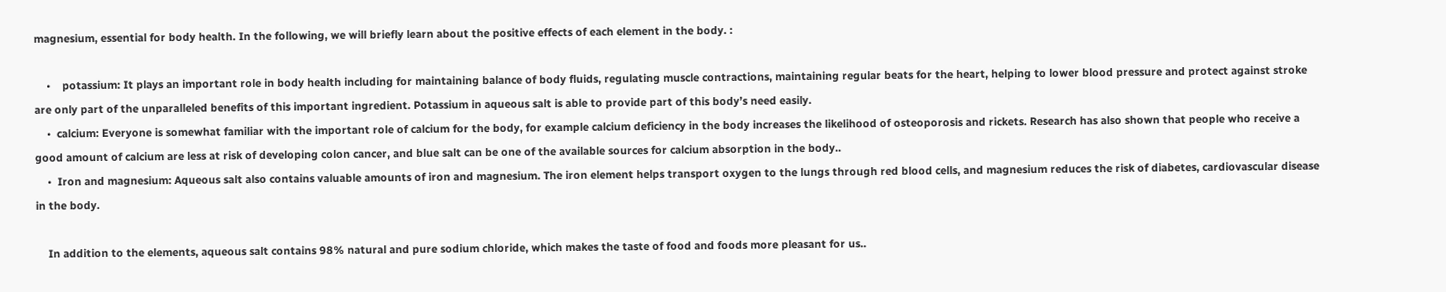magnesium, essential for body health. In the following, we will briefly learn about the positive effects of each element in the body. :

    •    potassium: It plays an important role in body health including for maintaining balance of body fluids, regulating muscle contractions, maintaining regular beats for the heart, helping to lower blood pressure and protect against stroke are only part of the unparalleled benefits of this important ingredient. Potassium in aqueous salt is able to provide part of this body’s need easily.
    •  calcium: Everyone is somewhat familiar with the important role of calcium for the body, for example calcium deficiency in the body increases the likelihood of osteoporosis and rickets. Research has also shown that people who receive a good amount of calcium are less at risk of developing colon cancer, and blue salt can be one of the available sources for calcium absorption in the body..
    •  Iron and magnesium: Aqueous salt also contains valuable amounts of iron and magnesium. The iron element helps transport oxygen to the lungs through red blood cells, and magnesium reduces the risk of diabetes, cardiovascular disease in the body.

    In addition to the elements, aqueous salt contains 98% natural and pure sodium chloride, which makes the taste of food and foods more pleasant for us..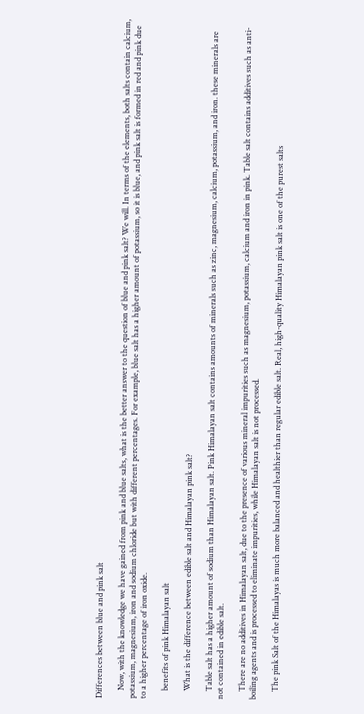Differences between blue and pink salt

    Now, with the knowledge we have gained from pink and blue salts, what is the better answer to the question of blue and pink salt? We will. In terms of the elements, both salts contain calcium, potassium, magnesium, iron and sodium chloride but with different percentages. For example, blue salt has a higher amount of potassium, so it is blue, and pink salt is formed in red and pink due to a higher percentage of iron oxide.

    benefits of pink Himalayan salt

    What is the difference between edible salt and Himalayan pink salt?

    Table salt has a higher amount of sodium than Himalayan salt. Pink Himalayan salt contains amounts of minerals such as zinc, magnesium, calcium, potassium, and iron. these minerals are not contained in edible salt.

    There are no additives in Himalayan salt, due to the presence of various mineral impurities such as magnesium, potassium, calcium and iron in pink. Table salt contains additives such as anti-boiling agents and is processed to eliminate impurities, while Himalayan salt is not processed.

    The pink Salt of the Himalayas is much more balanced and healthier than regular edible salt. Real, high-quality Himalayan pink salt is one of the purest salts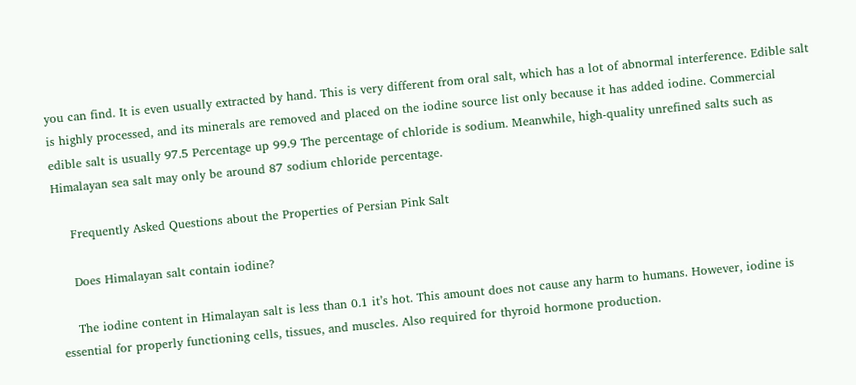you can find. It is even usually extracted by hand. This is very different from oral salt, which has a lot of abnormal interference. Edible salt is highly processed, and its minerals are removed and placed on the iodine source list only because it has added iodine. Commercial edible salt is usually 97.5 Percentage up 99.9 The percentage of chloride is sodium. Meanwhile, high-quality unrefined salts such as Himalayan sea salt may only be around 87 sodium chloride percentage.

    Frequently Asked Questions about the Properties of Persian Pink Salt

    Does Himalayan salt contain iodine?

    The iodine content in Himalayan salt is less than 0.1 it’s hot. This amount does not cause any harm to humans. However, iodine is essential for properly functioning cells, tissues, and muscles. Also required for thyroid hormone production.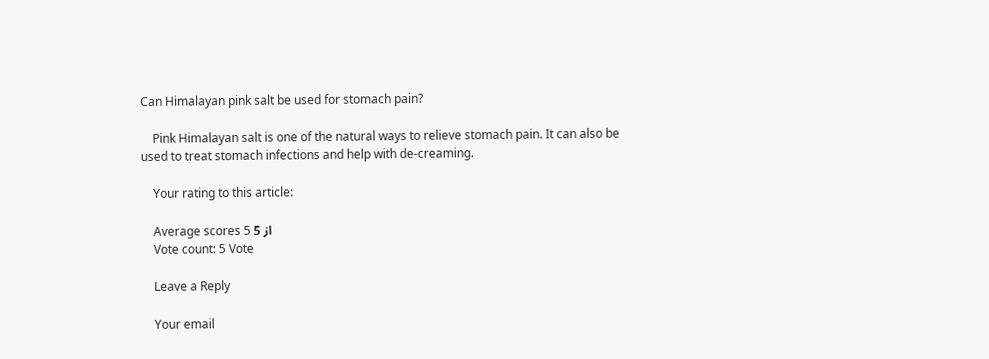Can Himalayan pink salt be used for stomach pain?

    Pink Himalayan salt is one of the natural ways to relieve stomach pain. It can also be used to treat stomach infections and help with de-creaming.

    Your rating to this article:

    Average scores 5 از 5
    Vote count: 5 Vote

    Leave a Reply

    Your email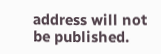address will not be published.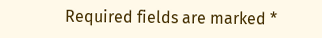Required fields are marked *